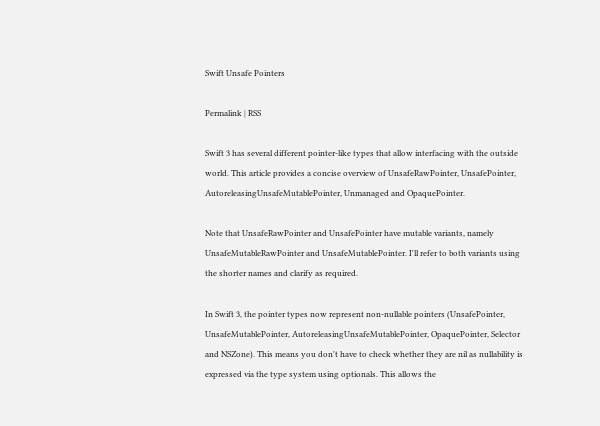Swift Unsafe Pointers

Permalink | RSS

Swift 3 has several different pointer-like types that allow interfacing with the outside world. This article provides a concise overview of UnsafeRawPointer, UnsafePointer, AutoreleasingUnsafeMutablePointer, Unmanaged and OpaquePointer.

Note that UnsafeRawPointer and UnsafePointer have mutable variants, namely UnsafeMutableRawPointer and UnsafeMutablePointer. I'll refer to both variants using the shorter names and clarify as required.

In Swift 3, the pointer types now represent non-nullable pointers (UnsafePointer, UnsafeMutablePointer, AutoreleasingUnsafeMutablePointer, OpaquePointer, Selector and NSZone). This means you don't have to check whether they are nil as nullability is expressed via the type system using optionals. This allows the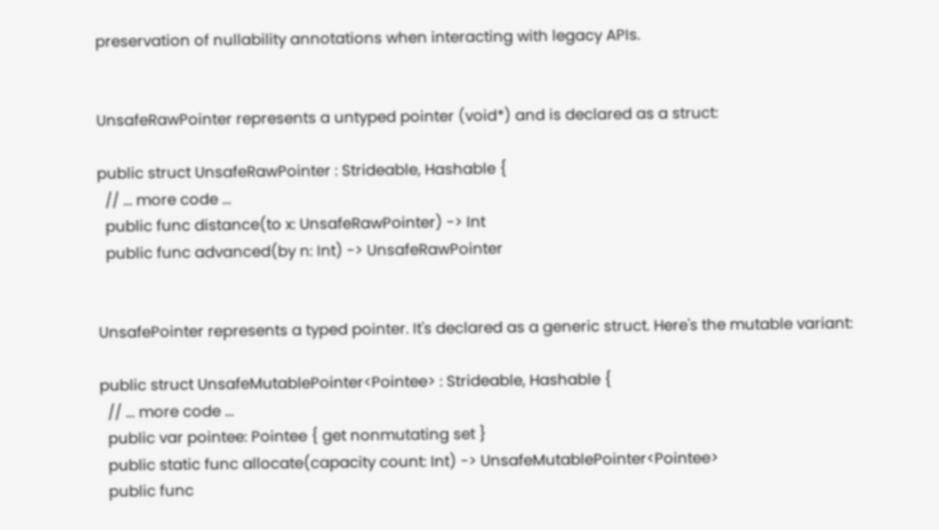preservation of nullability annotations when interacting with legacy APIs.


UnsafeRawPointer represents a untyped pointer (void*) and is declared as a struct:

public struct UnsafeRawPointer : Strideable, Hashable {
  // ... more code ...
  public func distance(to x: UnsafeRawPointer) -> Int
  public func advanced(by n: Int) -> UnsafeRawPointer


UnsafePointer represents a typed pointer. It's declared as a generic struct. Here's the mutable variant:

public struct UnsafeMutablePointer<Pointee> : Strideable, Hashable {
  // ... more code ...
  public var pointee: Pointee { get nonmutating set }
  public static func allocate(capacity count: Int) -> UnsafeMutablePointer<Pointee>
  public func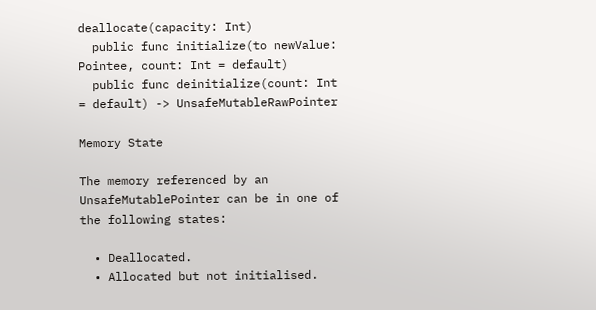deallocate(capacity: Int)
  public func initialize(to newValue: Pointee, count: Int = default)
  public func deinitialize(count: Int = default) -> UnsafeMutableRawPointer

Memory State

The memory referenced by an UnsafeMutablePointer can be in one of the following states:

  • Deallocated.
  • Allocated but not initialised.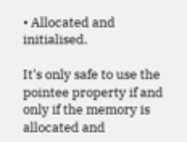• Allocated and initialised.

It's only safe to use the pointee property if and only if the memory is allocated and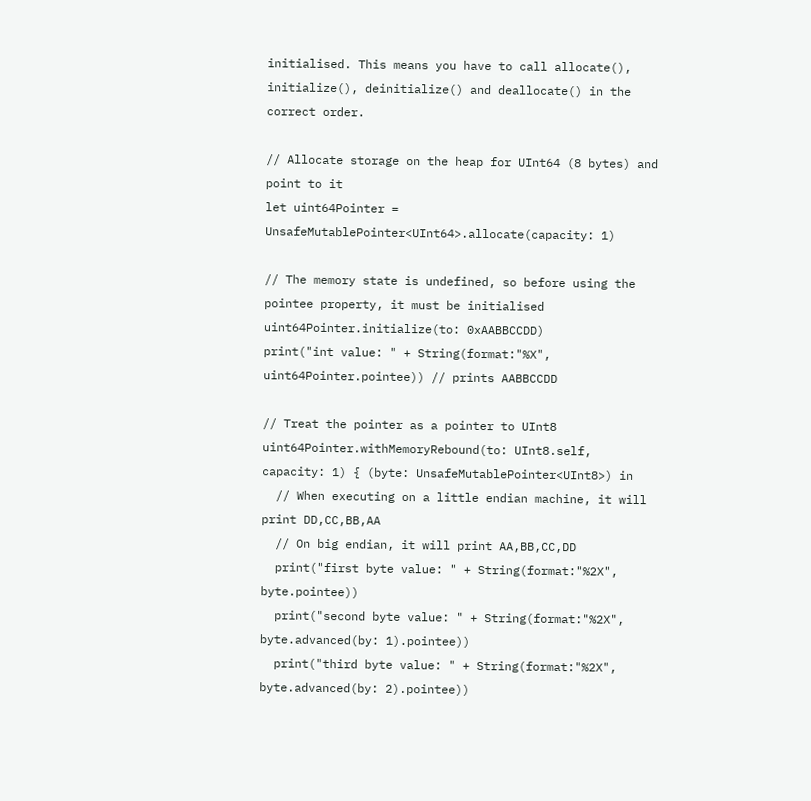initialised. This means you have to call allocate(), initialize(), deinitialize() and deallocate() in the correct order.

// Allocate storage on the heap for UInt64 (8 bytes) and point to it
let uint64Pointer = UnsafeMutablePointer<UInt64>.allocate(capacity: 1)

// The memory state is undefined, so before using the pointee property, it must be initialised
uint64Pointer.initialize(to: 0xAABBCCDD)
print("int value: " + String(format:"%X", uint64Pointer.pointee)) // prints AABBCCDD

// Treat the pointer as a pointer to UInt8
uint64Pointer.withMemoryRebound(to: UInt8.self, capacity: 1) { (byte: UnsafeMutablePointer<UInt8>) in
  // When executing on a little endian machine, it will print DD,CC,BB,AA
  // On big endian, it will print AA,BB,CC,DD
  print("first byte value: " + String(format:"%2X", byte.pointee))
  print("second byte value: " + String(format:"%2X", byte.advanced(by: 1).pointee))
  print("third byte value: " + String(format:"%2X", byte.advanced(by: 2).pointee))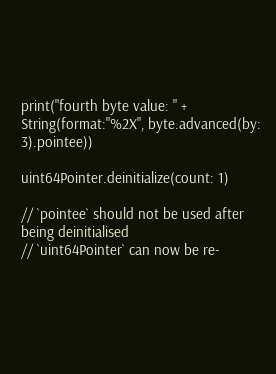print("fourth byte value: " + String(format:"%2X", byte.advanced(by: 3).pointee))

uint64Pointer.deinitialize(count: 1)

// `pointee` should not be used after being deinitialised
// `uint64Pointer` can now be re-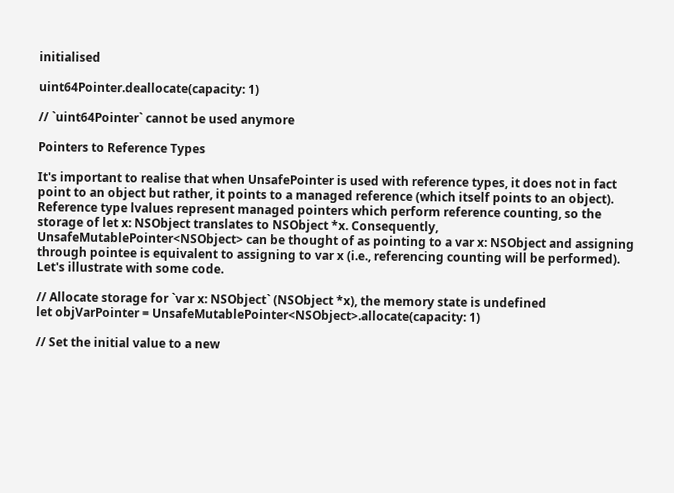initialised

uint64Pointer.deallocate(capacity: 1)

// `uint64Pointer` cannot be used anymore

Pointers to Reference Types

It's important to realise that when UnsafePointer is used with reference types, it does not in fact point to an object but rather, it points to a managed reference (which itself points to an object). Reference type lvalues represent managed pointers which perform reference counting, so the storage of let x: NSObject translates to NSObject *x. Consequently, UnsafeMutablePointer<NSObject> can be thought of as pointing to a var x: NSObject and assigning through pointee is equivalent to assigning to var x (i.e., referencing counting will be performed). Let's illustrate with some code.

// Allocate storage for `var x: NSObject` (NSObject *x), the memory state is undefined
let objVarPointer = UnsafeMutablePointer<NSObject>.allocate(capacity: 1)

// Set the initial value to a new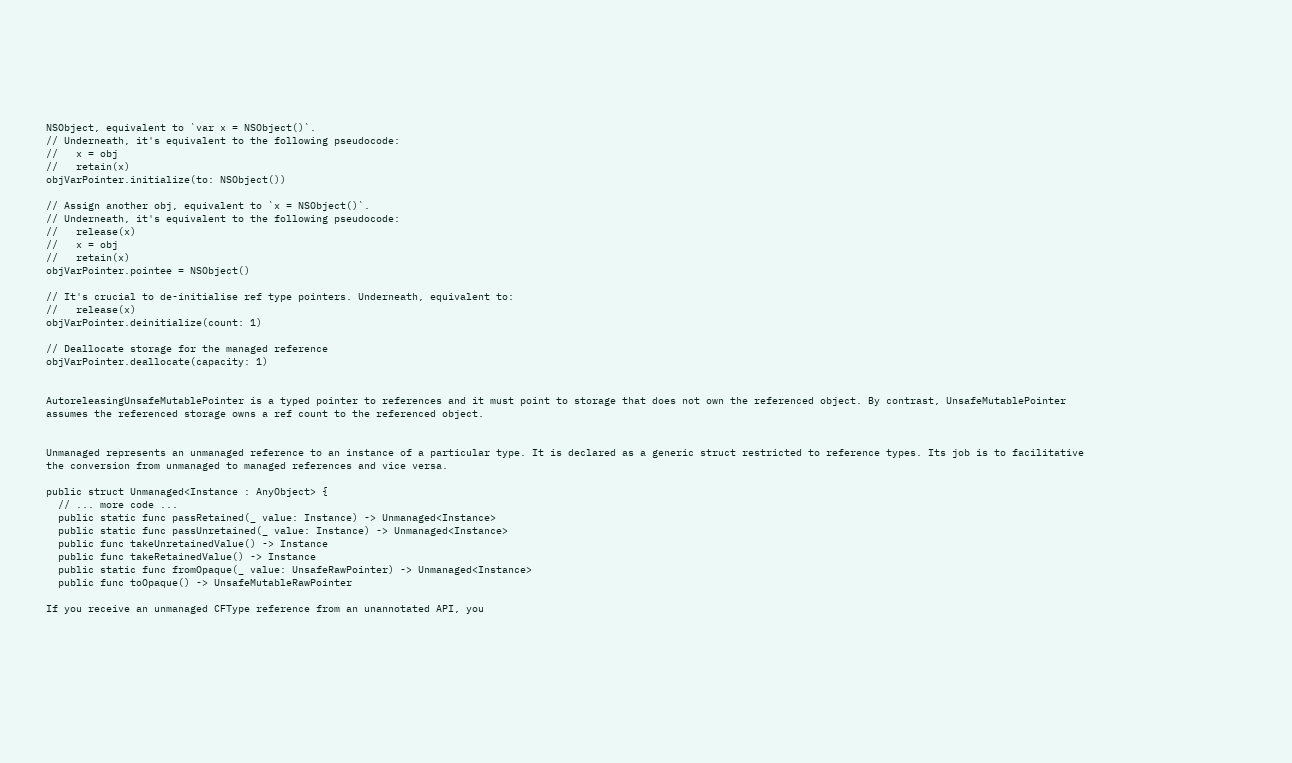NSObject, equivalent to `var x = NSObject()`.
// Underneath, it's equivalent to the following pseudocode:
//   x = obj
//   retain(x)
objVarPointer.initialize(to: NSObject())

// Assign another obj, equivalent to `x = NSObject()`.
// Underneath, it's equivalent to the following pseudocode:
//   release(x)
//   x = obj
//   retain(x)
objVarPointer.pointee = NSObject()

// It's crucial to de-initialise ref type pointers. Underneath, equivalent to:
//   release(x)
objVarPointer.deinitialize(count: 1)

// Deallocate storage for the managed reference
objVarPointer.deallocate(capacity: 1)


AutoreleasingUnsafeMutablePointer is a typed pointer to references and it must point to storage that does not own the referenced object. By contrast, UnsafeMutablePointer assumes the referenced storage owns a ref count to the referenced object.


Unmanaged represents an unmanaged reference to an instance of a particular type. It is declared as a generic struct restricted to reference types. Its job is to facilitative the conversion from unmanaged to managed references and vice versa.

public struct Unmanaged<Instance : AnyObject> {
  // ... more code ...
  public static func passRetained(_ value: Instance) -> Unmanaged<Instance>
  public static func passUnretained(_ value: Instance) -> Unmanaged<Instance>
  public func takeUnretainedValue() -> Instance
  public func takeRetainedValue() -> Instance
  public static func fromOpaque(_ value: UnsafeRawPointer) -> Unmanaged<Instance>
  public func toOpaque() -> UnsafeMutableRawPointer

If you receive an unmanaged CFType reference from an unannotated API, you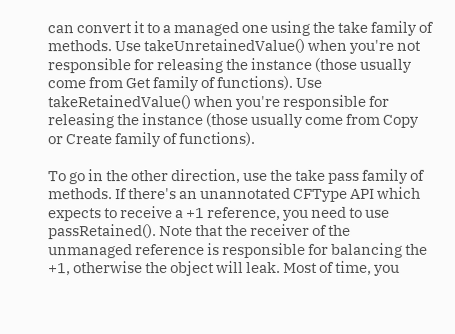can convert it to a managed one using the take family of methods. Use takeUnretainedValue() when you're not responsible for releasing the instance (those usually come from Get family of functions). Use takeRetainedValue() when you're responsible for releasing the instance (those usually come from Copy or Create family of functions).

To go in the other direction, use the take pass family of methods. If there's an unannotated CFType API which expects to receive a +1 reference, you need to use passRetained(). Note that the receiver of the unmanaged reference is responsible for balancing the +1, otherwise the object will leak. Most of time, you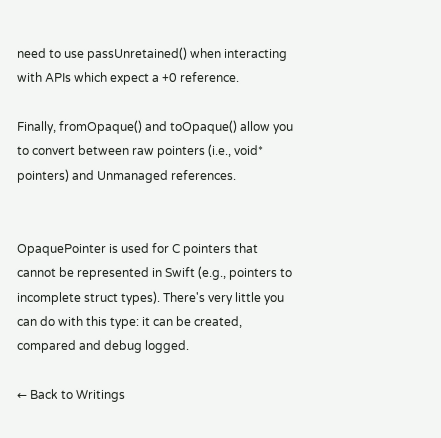need to use passUnretained() when interacting with APIs which expect a +0 reference.

Finally, fromOpaque() and toOpaque() allow you to convert between raw pointers (i.e., void* pointers) and Unmanaged references.


OpaquePointer is used for C pointers that cannot be represented in Swift (e.g., pointers to incomplete struct types). There's very little you can do with this type: it can be created, compared and debug logged.

← Back to Writings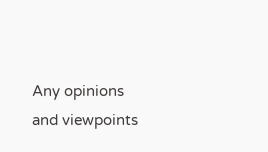Any opinions and viewpoints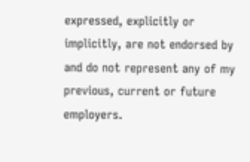expressed, explicitly or implicitly, are not endorsed by and do not represent any of my previous, current or future employers.